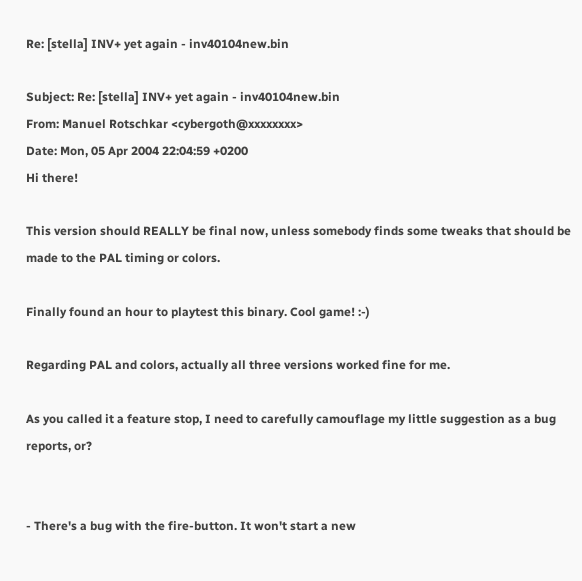Re: [stella] INV+ yet again - inv40104new.bin

Subject: Re: [stella] INV+ yet again - inv40104new.bin
From: Manuel Rotschkar <cybergoth@xxxxxxxx>
Date: Mon, 05 Apr 2004 22:04:59 +0200
Hi there!

This version should REALLY be final now, unless somebody finds some tweaks that should be made to the PAL timing or colors.

Finally found an hour to playtest this binary. Cool game! :-)

Regarding PAL and colors, actually all three versions worked fine for me.

As you called it a feature stop, I need to carefully camouflage my little suggestion as a bug reports, or?


- There's a bug with the fire-button. It won't start a new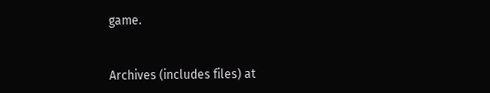game.


Archives (includes files) at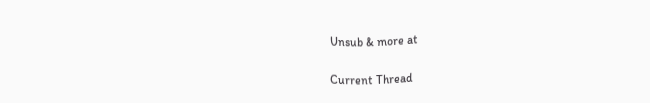Unsub & more at

Current Thread